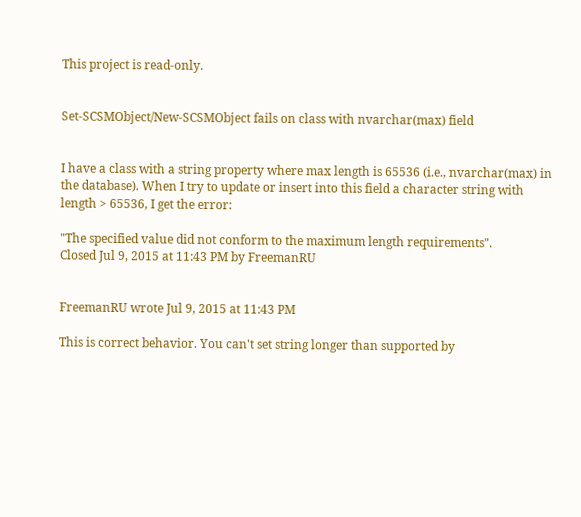This project is read-only.


Set-SCSMObject/New-SCSMObject fails on class with nvarchar(max) field


I have a class with a string property where max length is 65536 (i.e., nvarchar(max) in the database). When I try to update or insert into this field a character string with length > 65536, I get the error:

"The specified value did not conform to the maximum length requirements".
Closed Jul 9, 2015 at 11:43 PM by FreemanRU


FreemanRU wrote Jul 9, 2015 at 11:43 PM

This is correct behavior. You can't set string longer than supported by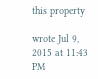this property

wrote Jul 9, 2015 at 11:43 PM